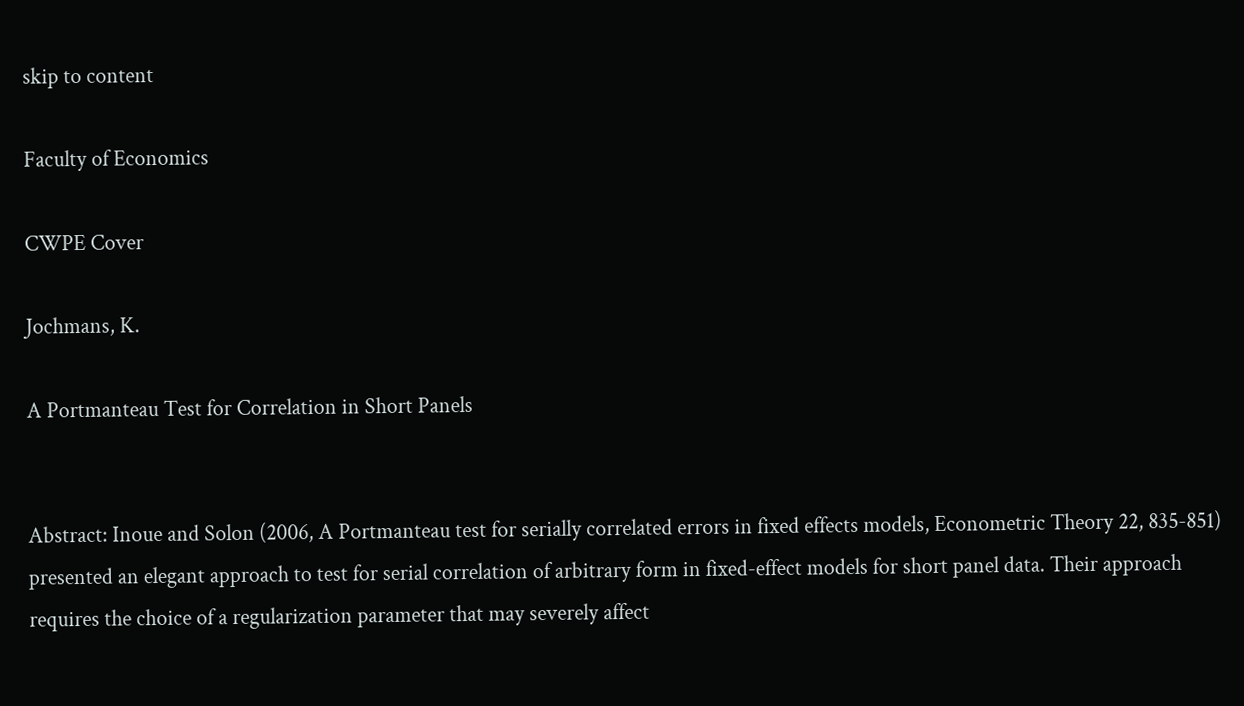skip to content

Faculty of Economics

CWPE Cover

Jochmans, K.

A Portmanteau Test for Correlation in Short Panels


Abstract: Inoue and Solon (2006, A Portmanteau test for serially correlated errors in fixed effects models, Econometric Theory 22, 835-851) presented an elegant approach to test for serial correlation of arbitrary form in fixed-effect models for short panel data. Their approach requires the choice of a regularization parameter that may severely affect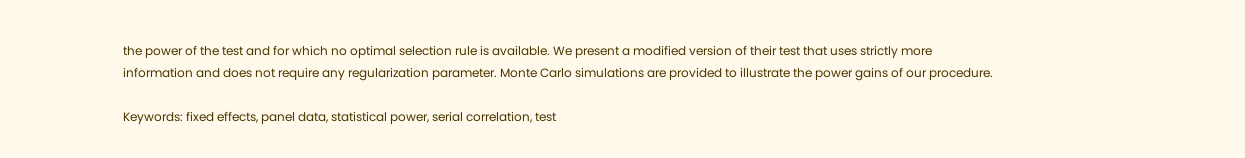the power of the test and for which no optimal selection rule is available. We present a modified version of their test that uses strictly more information and does not require any regularization parameter. Monte Carlo simulations are provided to illustrate the power gains of our procedure.

Keywords: fixed effects, panel data, statistical power, serial correlation, test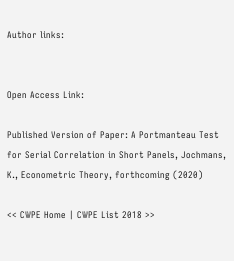Author links:


Open Access Link:

Published Version of Paper: A Portmanteau Test for Serial Correlation in Short Panels, Jochmans, K., Econometric Theory, forthcoming (2020)

<< CWPE Home | CWPE List 2018 >>